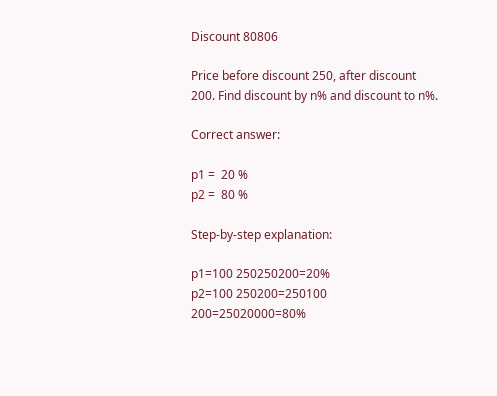Discount 80806

Price before discount 250, after discount 200. Find discount by n% and discount to n%.

Correct answer:

p1 =  20 %
p2 =  80 %

Step-by-step explanation:

p1=100 250250200=20%
p2=100 250200=250100 200=25020000=80%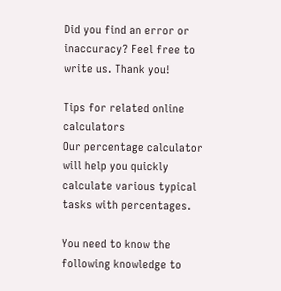Did you find an error or inaccuracy? Feel free to write us. Thank you!

Tips for related online calculators
Our percentage calculator will help you quickly calculate various typical tasks with percentages.

You need to know the following knowledge to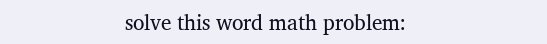solve this word math problem: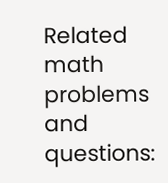Related math problems and questions: